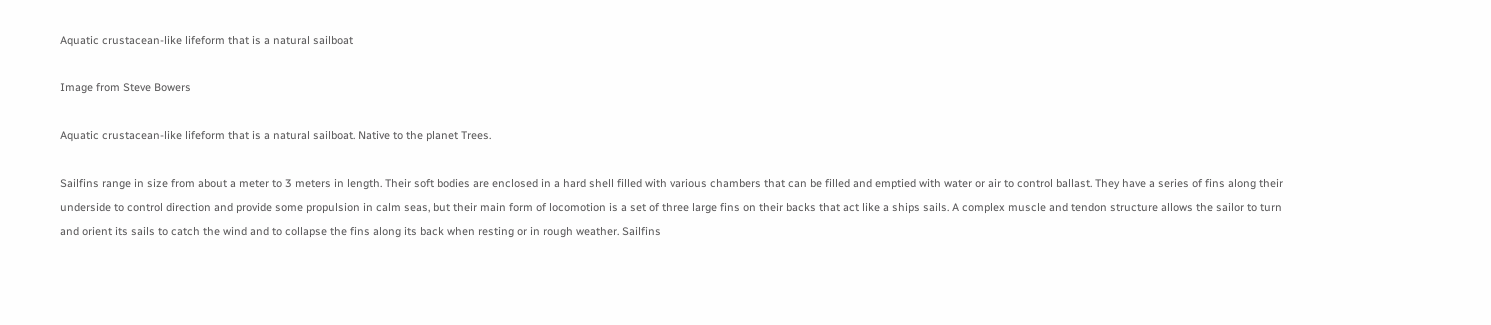Aquatic crustacean-like lifeform that is a natural sailboat

Image from Steve Bowers

Aquatic crustacean-like lifeform that is a natural sailboat. Native to the planet Trees.

Sailfins range in size from about a meter to 3 meters in length. Their soft bodies are enclosed in a hard shell filled with various chambers that can be filled and emptied with water or air to control ballast. They have a series of fins along their underside to control direction and provide some propulsion in calm seas, but their main form of locomotion is a set of three large fins on their backs that act like a ships sails. A complex muscle and tendon structure allows the sailor to turn and orient its sails to catch the wind and to collapse the fins along its back when resting or in rough weather. Sailfins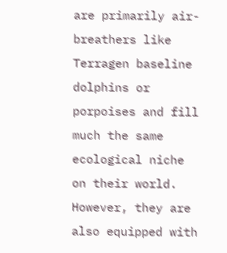are primarily air-breathers like Terragen baseline dolphins or porpoises and fill much the same ecological niche on their world. However, they are also equipped with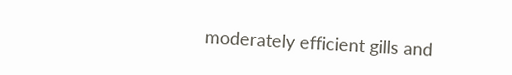moderately efficient gills and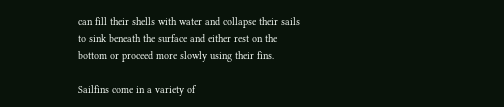can fill their shells with water and collapse their sails to sink beneath the surface and either rest on the bottom or proceed more slowly using their fins.

Sailfins come in a variety of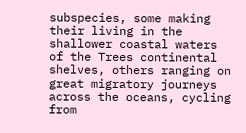subspecies, some making their living in the shallower coastal waters of the Trees continental shelves, others ranging on great migratory journeys across the oceans, cycling from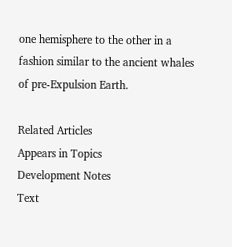one hemisphere to the other in a fashion similar to the ancient whales of pre-Expulsion Earth.

Related Articles
Appears in Topics
Development Notes
Text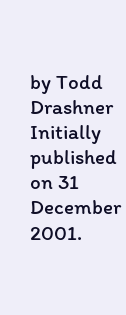by Todd Drashner
Initially published on 31 December 2001.